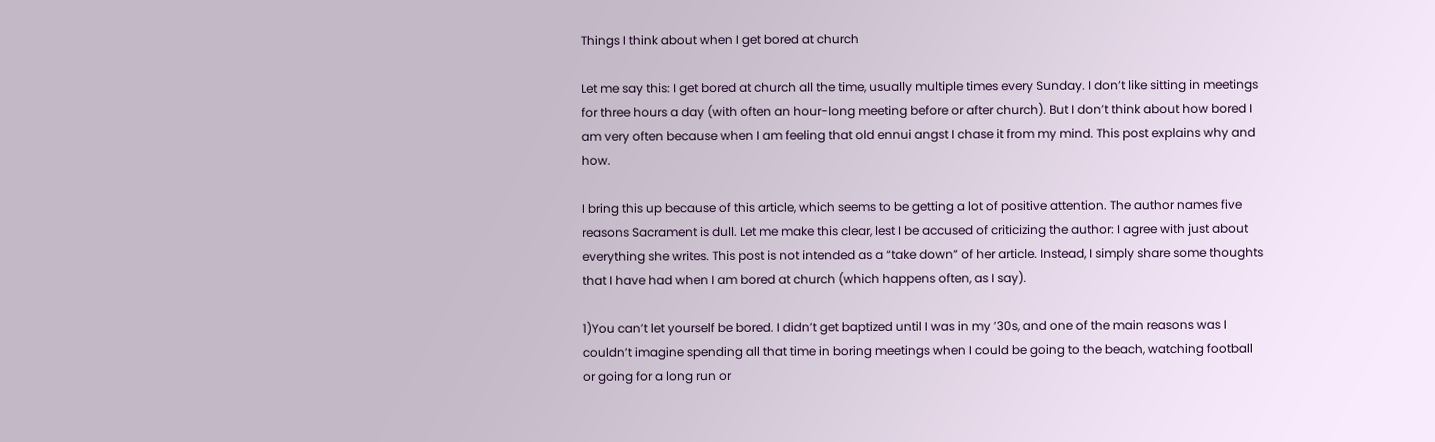Things I think about when I get bored at church

Let me say this: I get bored at church all the time, usually multiple times every Sunday. I don’t like sitting in meetings for three hours a day (with often an hour-long meeting before or after church). But I don’t think about how bored I am very often because when I am feeling that old ennui angst I chase it from my mind. This post explains why and how.

I bring this up because of this article, which seems to be getting a lot of positive attention. The author names five reasons Sacrament is dull. Let me make this clear, lest I be accused of criticizing the author: I agree with just about everything she writes. This post is not intended as a “take down” of her article. Instead, I simply share some thoughts that I have had when I am bored at church (which happens often, as I say).

1)You can’t let yourself be bored. I didn’t get baptized until I was in my ’30s, and one of the main reasons was I couldn’t imagine spending all that time in boring meetings when I could be going to the beach, watching football or going for a long run or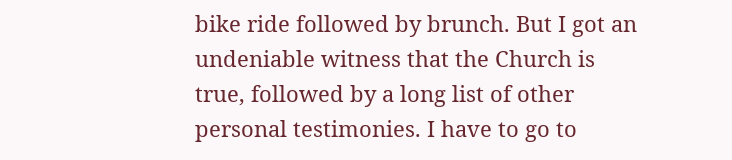bike ride followed by brunch. But I got an undeniable witness that the Church is true, followed by a long list of other personal testimonies. I have to go to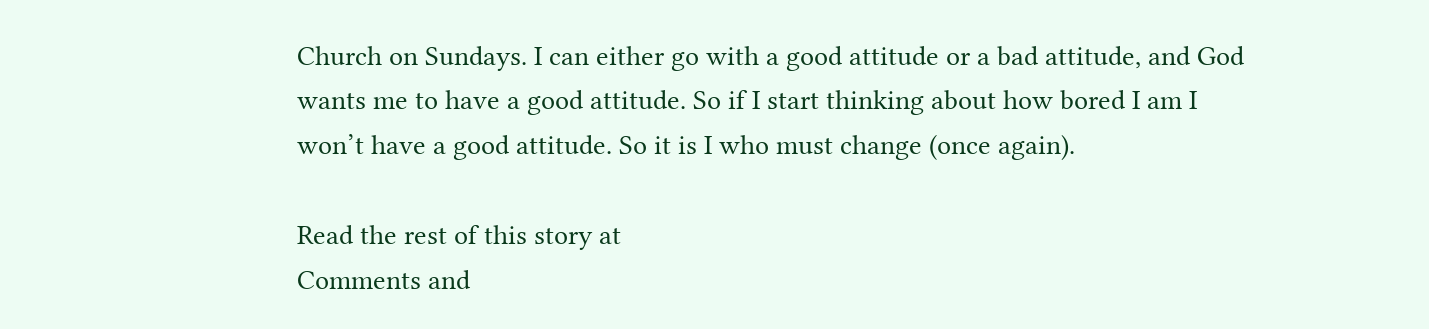Church on Sundays. I can either go with a good attitude or a bad attitude, and God wants me to have a good attitude. So if I start thinking about how bored I am I won’t have a good attitude. So it is I who must change (once again).

Read the rest of this story at
Comments and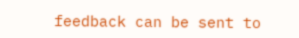feedback can be sent to